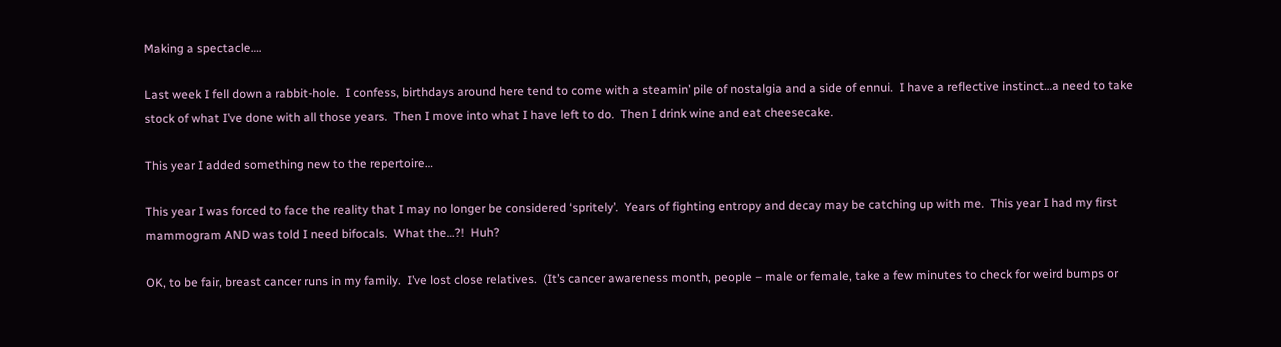Making a spectacle….

Last week I fell down a rabbit-hole.  I confess, birthdays around here tend to come with a steamin’ pile of nostalgia and a side of ennui.  I have a reflective instinct…a need to take stock of what I’ve done with all those years.  Then I move into what I have left to do.  Then I drink wine and eat cheesecake.

This year I added something new to the repertoire…

This year I was forced to face the reality that I may no longer be considered ‘spritely’.  Years of fighting entropy and decay may be catching up with me.  This year I had my first mammogram AND was told I need bifocals.  What the…?!  Huh?

OK, to be fair, breast cancer runs in my family.  I’ve lost close relatives.  (It’s cancer awareness month, people – male or female, take a few minutes to check for weird bumps or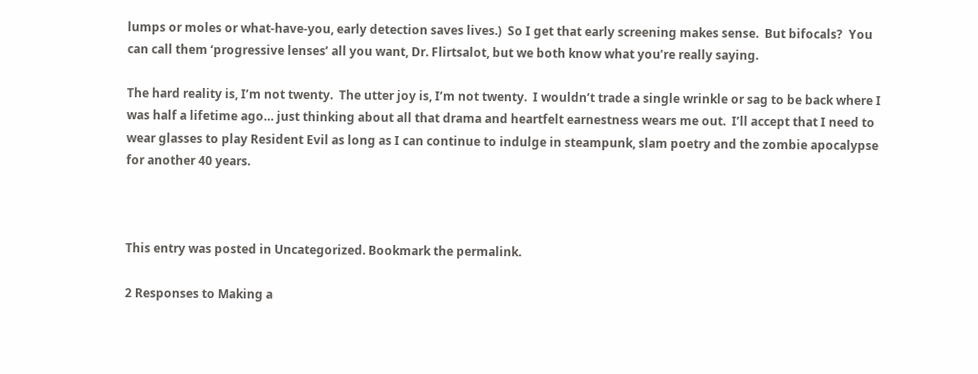lumps or moles or what-have-you, early detection saves lives.)  So I get that early screening makes sense.  But bifocals?  You can call them ‘progressive lenses’ all you want, Dr. Flirtsalot, but we both know what you’re really saying.

The hard reality is, I’m not twenty.  The utter joy is, I’m not twenty.  I wouldn’t trade a single wrinkle or sag to be back where I was half a lifetime ago… just thinking about all that drama and heartfelt earnestness wears me out.  I’ll accept that I need to wear glasses to play Resident Evil as long as I can continue to indulge in steampunk, slam poetry and the zombie apocalypse for another 40 years.



This entry was posted in Uncategorized. Bookmark the permalink.

2 Responses to Making a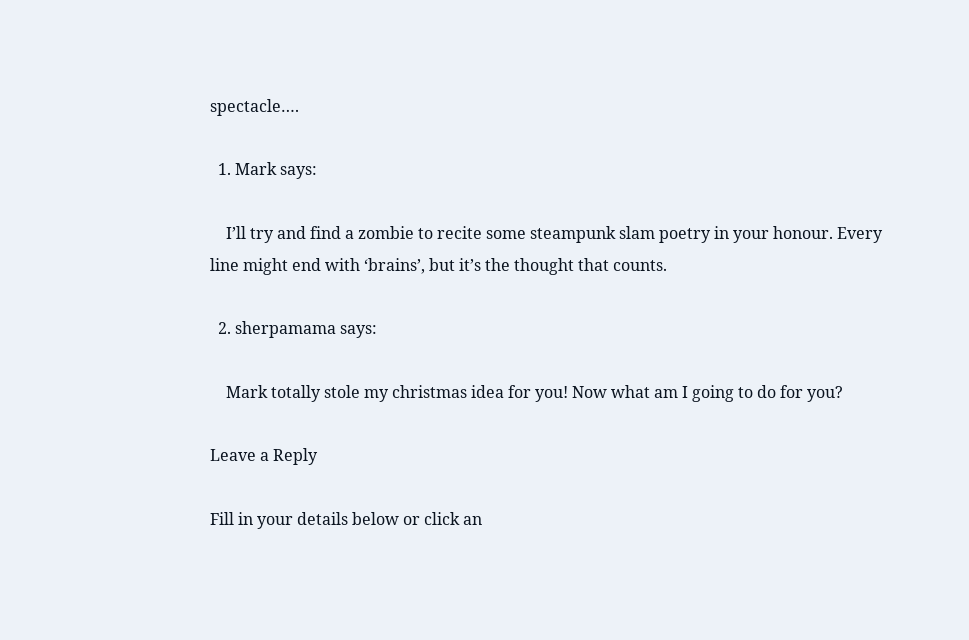spectacle….

  1. Mark says:

    I’ll try and find a zombie to recite some steampunk slam poetry in your honour. Every line might end with ‘brains’, but it’s the thought that counts.

  2. sherpamama says:

    Mark totally stole my christmas idea for you! Now what am I going to do for you?

Leave a Reply

Fill in your details below or click an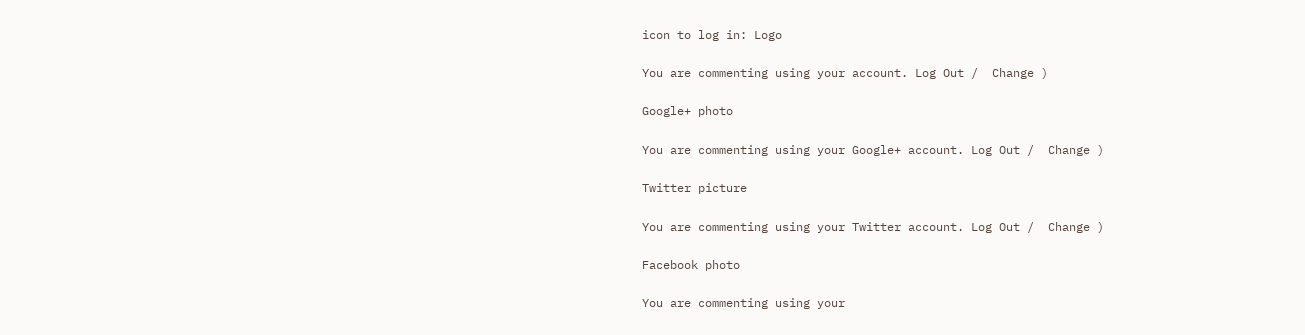icon to log in: Logo

You are commenting using your account. Log Out /  Change )

Google+ photo

You are commenting using your Google+ account. Log Out /  Change )

Twitter picture

You are commenting using your Twitter account. Log Out /  Change )

Facebook photo

You are commenting using your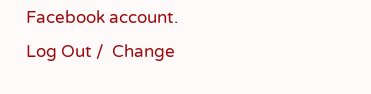Facebook account. Log Out /  Change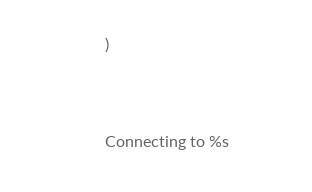)


Connecting to %s